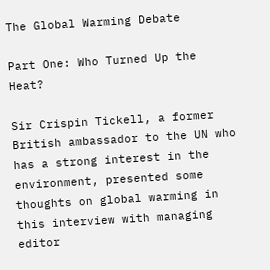The Global Warming Debate

Part One: Who Turned Up the Heat?

Sir Crispin Tickell, a former British ambassador to the UN who has a strong interest in the environment, presented some thoughts on global warming in this interview with managing editor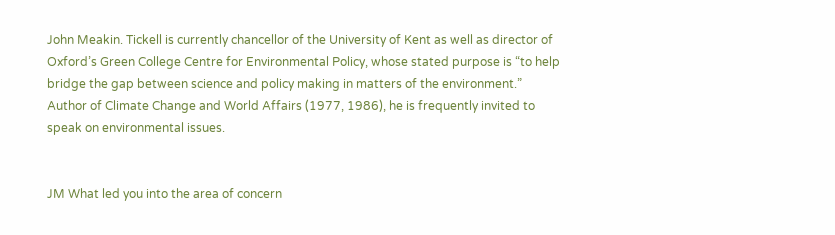John Meakin. Tickell is currently chancellor of the University of Kent as well as director of Oxford’s Green College Centre for Environmental Policy, whose stated purpose is “to help bridge the gap between science and policy making in matters of the environment.” Author of Climate Change and World Affairs (1977, 1986), he is frequently invited to speak on environmental issues.


JM What led you into the area of concern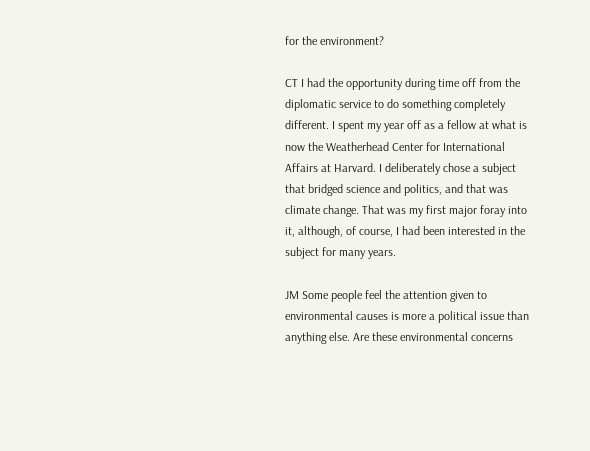for the environment?

CT I had the opportunity during time off from the diplomatic service to do something completely different. I spent my year off as a fellow at what is now the Weatherhead Center for International Affairs at Harvard. I deliberately chose a subject that bridged science and politics, and that was climate change. That was my first major foray into it, although, of course, I had been interested in the subject for many years.

JM Some people feel the attention given to environmental causes is more a political issue than anything else. Are these environmental concerns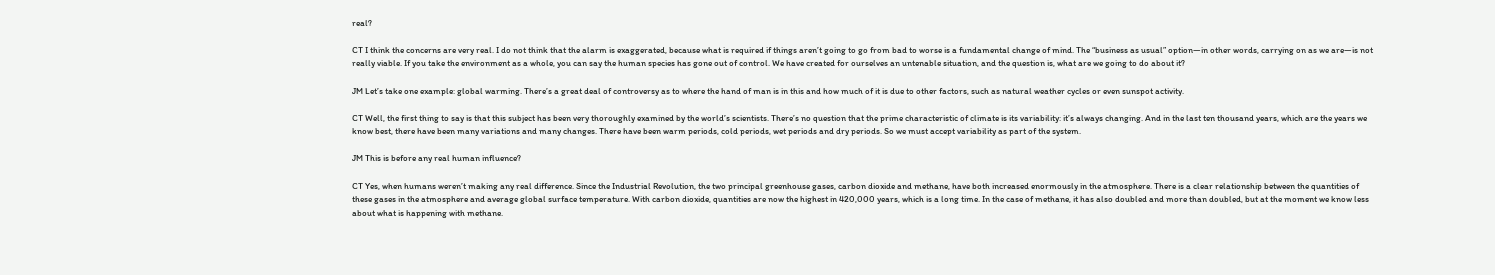real?

CT I think the concerns are very real. I do not think that the alarm is exaggerated, because what is required if things aren’t going to go from bad to worse is a fundamental change of mind. The “business as usual” option—in other words, carrying on as we are—is not really viable. If you take the environment as a whole, you can say the human species has gone out of control. We have created for ourselves an untenable situation, and the question is, what are we going to do about it?

JM Let’s take one example: global warming. There’s a great deal of controversy as to where the hand of man is in this and how much of it is due to other factors, such as natural weather cycles or even sunspot activity.

CT Well, the first thing to say is that this subject has been very thoroughly examined by the world’s scientists. There’s no question that the prime characteristic of climate is its variability: it’s always changing. And in the last ten thousand years, which are the years we know best, there have been many variations and many changes. There have been warm periods, cold periods, wet periods and dry periods. So we must accept variability as part of the system.

JM This is before any real human influence?

CT Yes, when humans weren’t making any real difference. Since the Industrial Revolution, the two principal greenhouse gases, carbon dioxide and methane, have both increased enormously in the atmosphere. There is a clear relationship between the quantities of these gases in the atmosphere and average global surface temperature. With carbon dioxide, quantities are now the highest in 420,000 years, which is a long time. In the case of methane, it has also doubled and more than doubled, but at the moment we know less about what is happening with methane.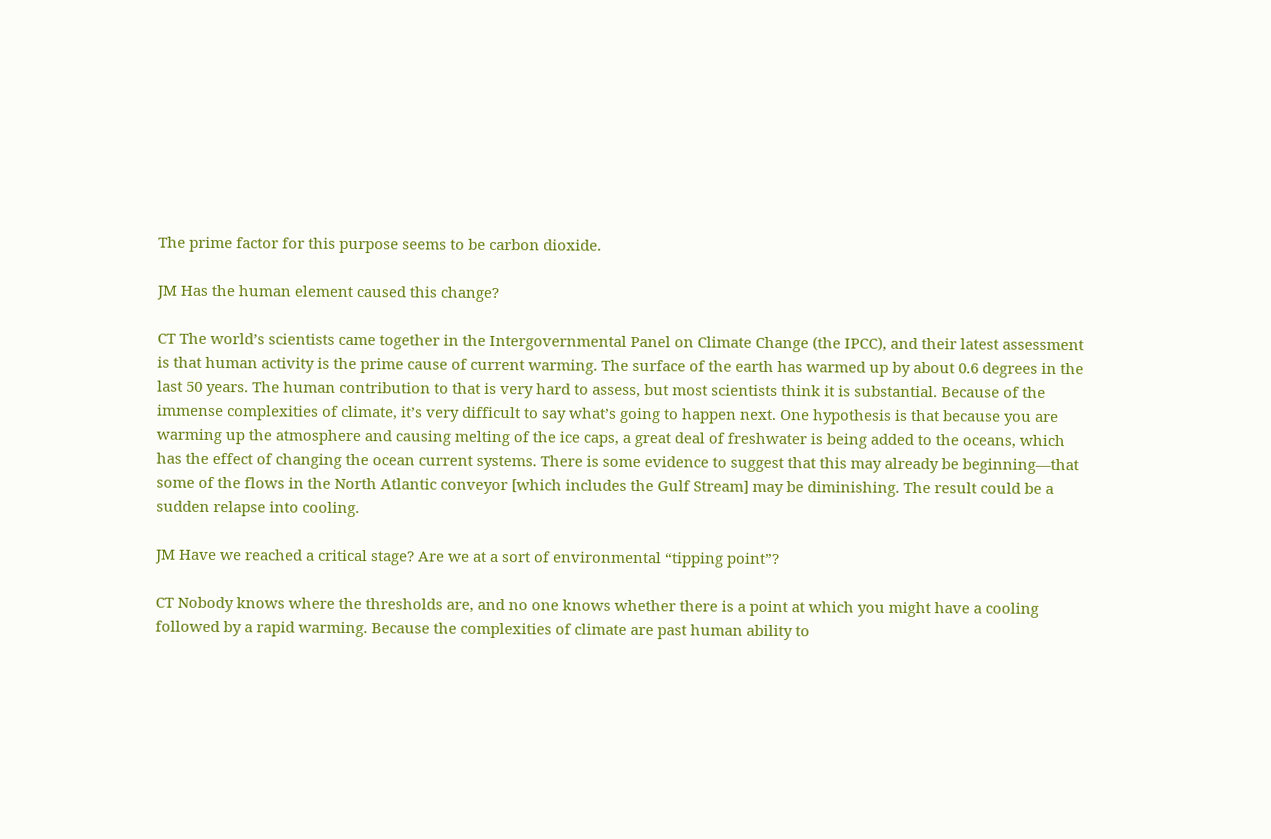The prime factor for this purpose seems to be carbon dioxide.

JM Has the human element caused this change?

CT The world’s scientists came together in the Intergovernmental Panel on Climate Change (the IPCC), and their latest assessment is that human activity is the prime cause of current warming. The surface of the earth has warmed up by about 0.6 degrees in the last 50 years. The human contribution to that is very hard to assess, but most scientists think it is substantial. Because of the immense complexities of climate, it’s very difficult to say what’s going to happen next. One hypothesis is that because you are warming up the atmosphere and causing melting of the ice caps, a great deal of freshwater is being added to the oceans, which has the effect of changing the ocean current systems. There is some evidence to suggest that this may already be beginning—that some of the flows in the North Atlantic conveyor [which includes the Gulf Stream] may be diminishing. The result could be a sudden relapse into cooling.

JM Have we reached a critical stage? Are we at a sort of environmental “tipping point”?

CT Nobody knows where the thresholds are, and no one knows whether there is a point at which you might have a cooling followed by a rapid warming. Because the complexities of climate are past human ability to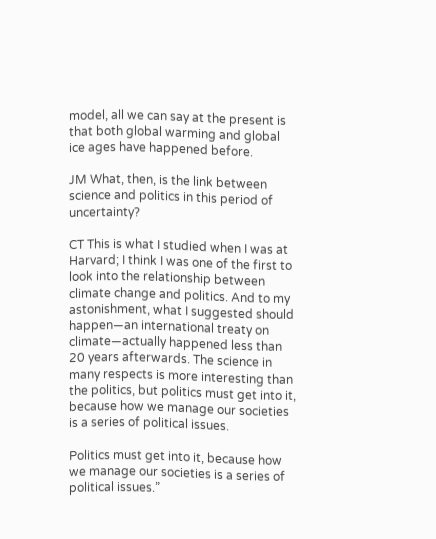model, all we can say at the present is that both global warming and global ice ages have happened before.

JM What, then, is the link between science and politics in this period of uncertainty?

CT This is what I studied when I was at Harvard; I think I was one of the first to look into the relationship between climate change and politics. And to my astonishment, what I suggested should happen—an international treaty on climate—actually happened less than 20 years afterwards. The science in many respects is more interesting than the politics, but politics must get into it, because how we manage our societies is a series of political issues.

Politics must get into it, because how we manage our societies is a series of political issues.”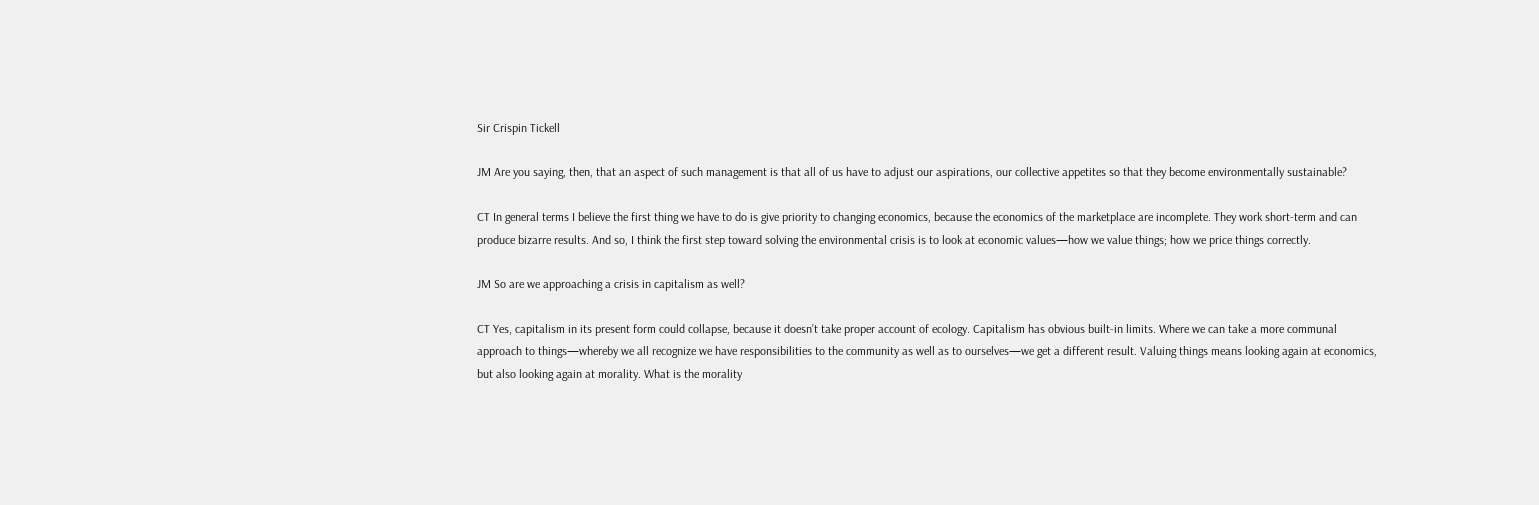Sir Crispin Tickell

JM Are you saying, then, that an aspect of such management is that all of us have to adjust our aspirations, our collective appetites so that they become environmentally sustainable?

CT In general terms I believe the first thing we have to do is give priority to changing economics, because the economics of the marketplace are incomplete. They work short-term and can produce bizarre results. And so, I think the first step toward solving the environmental crisis is to look at economic values—how we value things; how we price things correctly.

JM So are we approaching a crisis in capitalism as well?

CT Yes, capitalism in its present form could collapse, because it doesn’t take proper account of ecology. Capitalism has obvious built-in limits. Where we can take a more communal approach to things—whereby we all recognize we have responsibilities to the community as well as to ourselves—we get a different result. Valuing things means looking again at economics, but also looking again at morality. What is the morality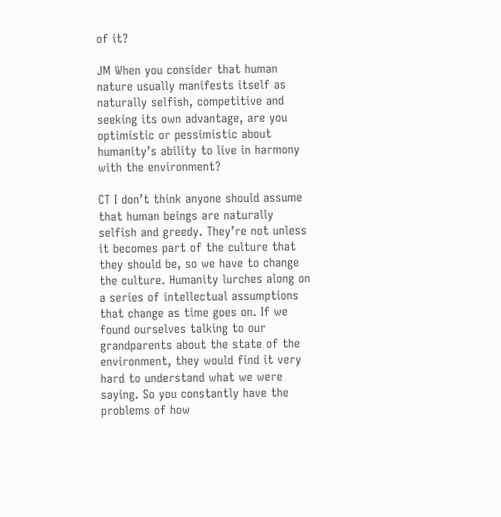of it?

JM When you consider that human nature usually manifests itself as naturally selfish, competitive and seeking its own advantage, are you optimistic or pessimistic about humanity’s ability to live in harmony with the environment?

CT I don’t think anyone should assume that human beings are naturally selfish and greedy. They’re not unless it becomes part of the culture that they should be, so we have to change the culture. Humanity lurches along on a series of intellectual assumptions that change as time goes on. If we found ourselves talking to our grandparents about the state of the environment, they would find it very hard to understand what we were saying. So you constantly have the problems of how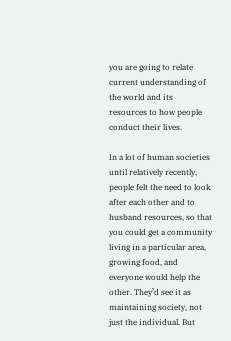you are going to relate current understanding of the world and its resources to how people conduct their lives.

In a lot of human societies until relatively recently, people felt the need to look after each other and to husband resources, so that you could get a community living in a particular area, growing food, and everyone would help the other. They’d see it as maintaining society, not just the individual. But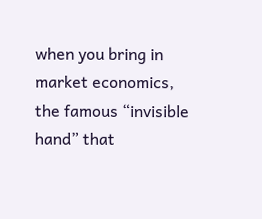when you bring in market economics, the famous “invisible hand” that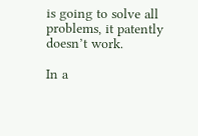is going to solve all problems, it patently doesn’t work.

In a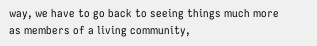way, we have to go back to seeing things much more as members of a living community,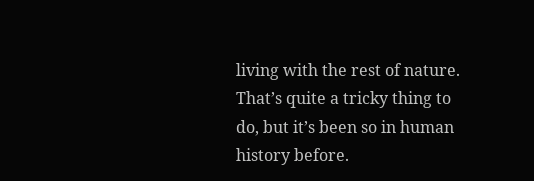living with the rest of nature. That’s quite a tricky thing to do, but it’s been so in human history before.